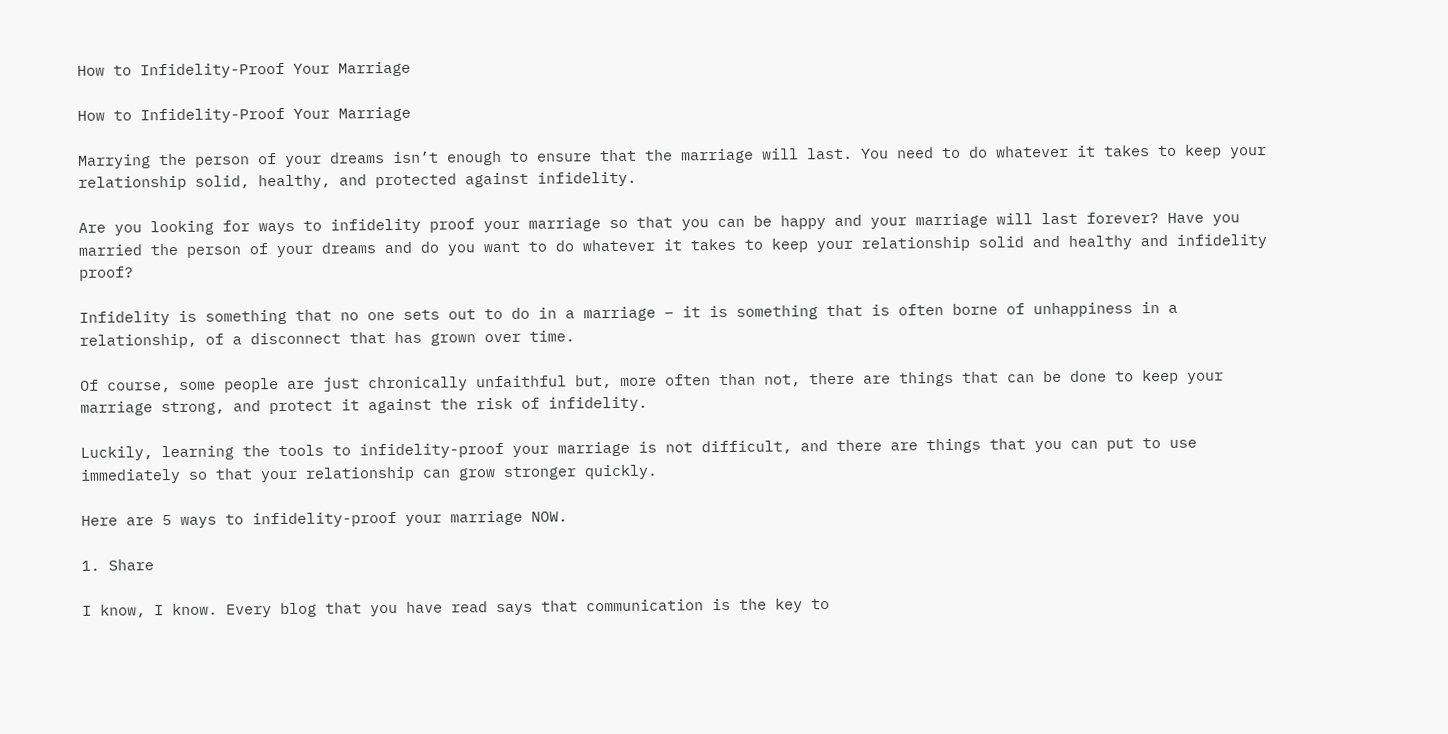How to Infidelity-Proof Your Marriage

How to Infidelity-Proof Your Marriage

Marrying the person of your dreams isn’t enough to ensure that the marriage will last. You need to do whatever it takes to keep your relationship solid, healthy, and protected against infidelity.

Are you looking for ways to infidelity proof your marriage so that you can be happy and your marriage will last forever? Have you married the person of your dreams and do you want to do whatever it takes to keep your relationship solid and healthy and infidelity proof?

Infidelity is something that no one sets out to do in a marriage – it is something that is often borne of unhappiness in a relationship, of a disconnect that has grown over time.

Of course, some people are just chronically unfaithful but, more often than not, there are things that can be done to keep your marriage strong, and protect it against the risk of infidelity.

Luckily, learning the tools to infidelity-proof your marriage is not difficult, and there are things that you can put to use immediately so that your relationship can grow stronger quickly.

Here are 5 ways to infidelity-proof your marriage NOW.

1. Share

I know, I know. Every blog that you have read says that communication is the key to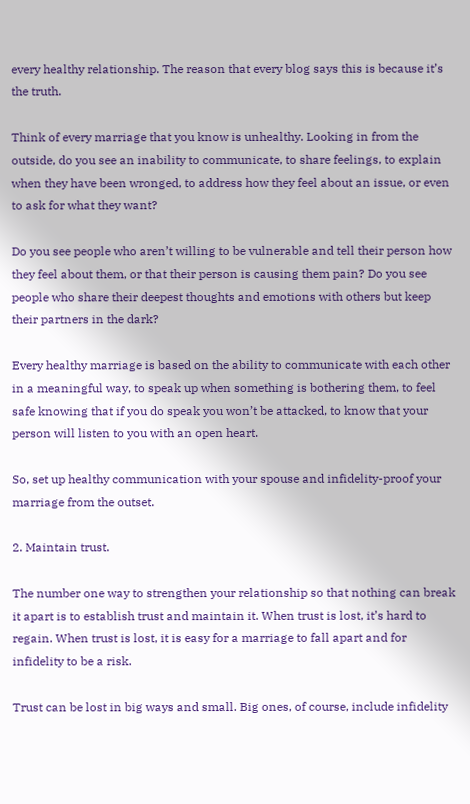every healthy relationship. The reason that every blog says this is because it’s the truth.

Think of every marriage that you know is unhealthy. Looking in from the outside, do you see an inability to communicate, to share feelings, to explain when they have been wronged, to address how they feel about an issue, or even to ask for what they want?

Do you see people who aren’t willing to be vulnerable and tell their person how they feel about them, or that their person is causing them pain? Do you see people who share their deepest thoughts and emotions with others but keep their partners in the dark?

Every healthy marriage is based on the ability to communicate with each other in a meaningful way, to speak up when something is bothering them, to feel safe knowing that if you do speak you won’t be attacked, to know that your person will listen to you with an open heart.

So, set up healthy communication with your spouse and infidelity-proof your marriage from the outset.

2. Maintain trust.

The number one way to strengthen your relationship so that nothing can break it apart is to establish trust and maintain it. When trust is lost, it’s hard to regain. When trust is lost, it is easy for a marriage to fall apart and for infidelity to be a risk.

Trust can be lost in big ways and small. Big ones, of course, include infidelity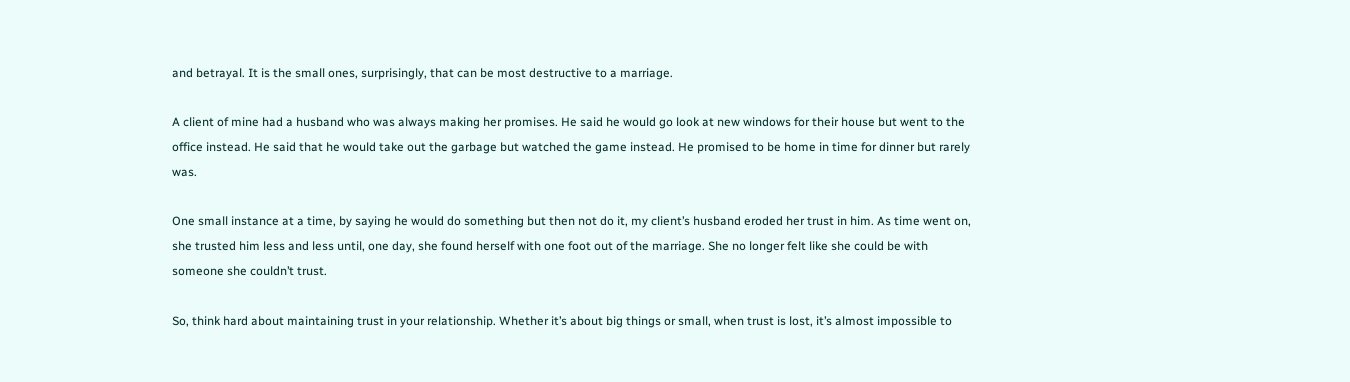and betrayal. It is the small ones, surprisingly, that can be most destructive to a marriage.

A client of mine had a husband who was always making her promises. He said he would go look at new windows for their house but went to the office instead. He said that he would take out the garbage but watched the game instead. He promised to be home in time for dinner but rarely was.

One small instance at a time, by saying he would do something but then not do it, my client’s husband eroded her trust in him. As time went on, she trusted him less and less until, one day, she found herself with one foot out of the marriage. She no longer felt like she could be with someone she couldn’t trust.

So, think hard about maintaining trust in your relationship. Whether it’s about big things or small, when trust is lost, it’s almost impossible to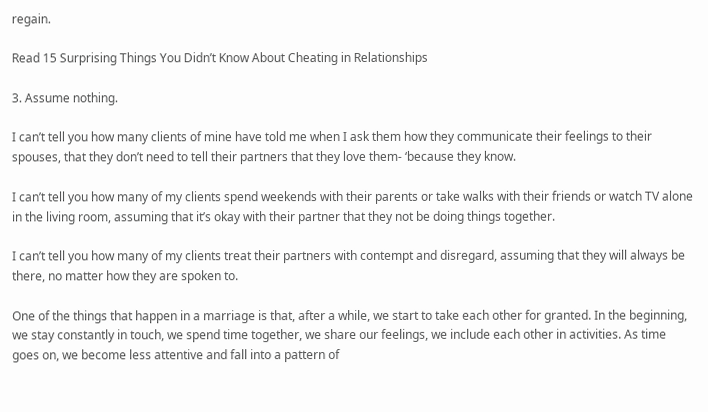regain.

Read 15 Surprising Things You Didn’t Know About Cheating in Relationships

3. Assume nothing.

I can’t tell you how many clients of mine have told me when I ask them how they communicate their feelings to their spouses, that they don’t need to tell their partners that they love them- ‘because they know.

I can’t tell you how many of my clients spend weekends with their parents or take walks with their friends or watch TV alone in the living room, assuming that it’s okay with their partner that they not be doing things together.

I can’t tell you how many of my clients treat their partners with contempt and disregard, assuming that they will always be there, no matter how they are spoken to.

One of the things that happen in a marriage is that, after a while, we start to take each other for granted. In the beginning, we stay constantly in touch, we spend time together, we share our feelings, we include each other in activities. As time goes on, we become less attentive and fall into a pattern of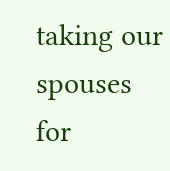taking our spouses for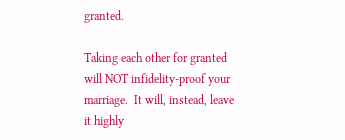granted.

Taking each other for granted will NOT infidelity-proof your marriage.  It will, instead, leave it highly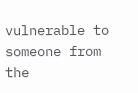vulnerable to someone from the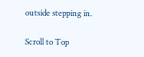outside stepping in.

Scroll to Top